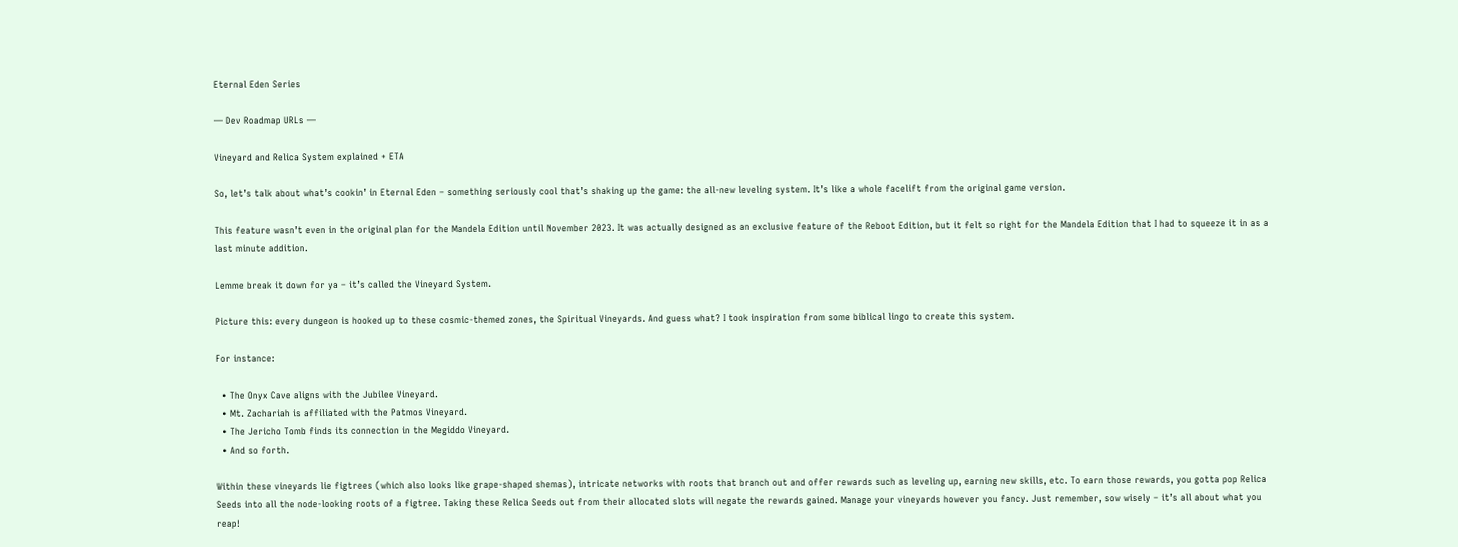Eternal Eden Series

— Dev Roadmap URLs —

Vineyard and Relica System explained + ETA

So, let’s talk about what’s cookin’ in Eternal Eden – something seriously cool that’s shaking up the game: the all-new leveling system. It’s like a whole facelift from the original game version.

This feature wasn’t even in the original plan for the Mandela Edition until November 2023. It was actually designed as an exclusive feature of the Reboot Edition, but it felt so right for the Mandela Edition that I had to squeeze it in as a last minute addition.

Lemme break it down for ya – it’s called the Vineyard System.

Picture this: every dungeon is hooked up to these cosmic-themed zones, the Spiritual Vineyards. And guess what? I took inspiration from some biblical lingo to create this system.

For instance:

  • The Onyx Cave aligns with the Jubilee Vineyard.
  • Mt. Zachariah is affiliated with the Patmos Vineyard.
  • The Jericho Tomb finds its connection in the Megiddo Vineyard.
  • And so forth.

Within these vineyards lie figtrees (which also looks like grape-shaped shemas), intricate networks with roots that branch out and offer rewards such as leveling up, earning new skills, etc. To earn those rewards, you gotta pop Relica Seeds into all the node-looking roots of a figtree. Taking these Relica Seeds out from their allocated slots will negate the rewards gained. Manage your vineyards however you fancy. Just remember, sow wisely – it’s all about what you reap!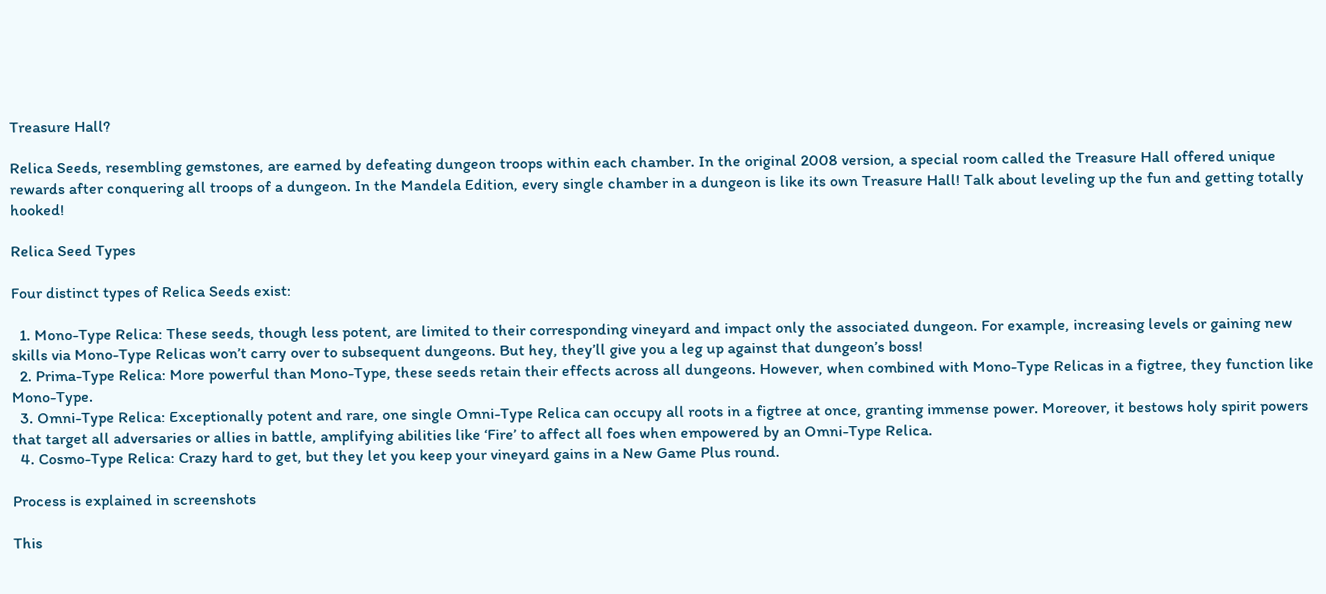Treasure Hall?

Relica Seeds, resembling gemstones, are earned by defeating dungeon troops within each chamber. In the original 2008 version, a special room called the Treasure Hall offered unique rewards after conquering all troops of a dungeon. In the Mandela Edition, every single chamber in a dungeon is like its own Treasure Hall! Talk about leveling up the fun and getting totally hooked!

Relica Seed Types

Four distinct types of Relica Seeds exist:

  1. Mono-Type Relica: These seeds, though less potent, are limited to their corresponding vineyard and impact only the associated dungeon. For example, increasing levels or gaining new skills via Mono-Type Relicas won’t carry over to subsequent dungeons. But hey, they’ll give you a leg up against that dungeon’s boss!
  2. Prima-Type Relica: More powerful than Mono-Type, these seeds retain their effects across all dungeons. However, when combined with Mono-Type Relicas in a figtree, they function like Mono-Type.
  3. Omni-Type Relica: Exceptionally potent and rare, one single Omni-Type Relica can occupy all roots in a figtree at once, granting immense power. Moreover, it bestows holy spirit powers that target all adversaries or allies in battle, amplifying abilities like ‘Fire’ to affect all foes when empowered by an Omni-Type Relica.
  4. Cosmo-Type Relica: Crazy hard to get, but they let you keep your vineyard gains in a New Game Plus round.

Process is explained in screenshots

This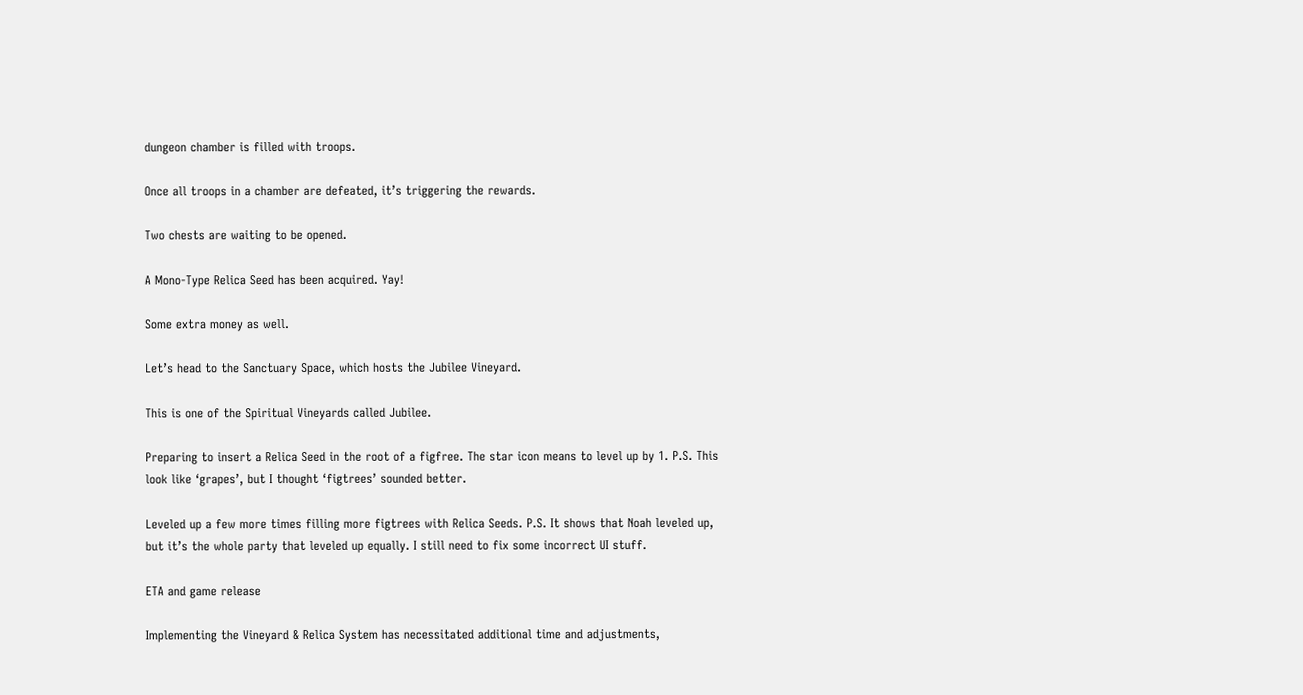dungeon chamber is filled with troops.

Once all troops in a chamber are defeated, it’s triggering the rewards.

Two chests are waiting to be opened.

A Mono-Type Relica Seed has been acquired. Yay!

Some extra money as well.

Let’s head to the Sanctuary Space, which hosts the Jubilee Vineyard.

This is one of the Spiritual Vineyards called Jubilee.

Preparing to insert a Relica Seed in the root of a figfree. The star icon means to level up by 1. P.S. This look like ‘grapes’, but I thought ‘figtrees’ sounded better.

Leveled up a few more times filling more figtrees with Relica Seeds. P.S. It shows that Noah leveled up, but it’s the whole party that leveled up equally. I still need to fix some incorrect UI stuff.

ETA and game release

Implementing the Vineyard & Relica System has necessitated additional time and adjustments,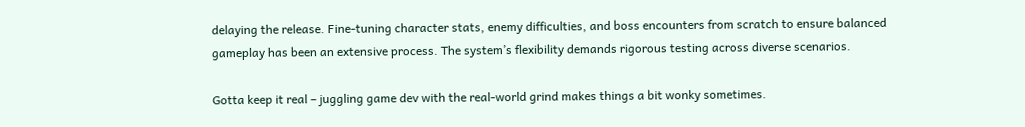delaying the release. Fine-tuning character stats, enemy difficulties, and boss encounters from scratch to ensure balanced gameplay has been an extensive process. The system’s flexibility demands rigorous testing across diverse scenarios.

Gotta keep it real – juggling game dev with the real-world grind makes things a bit wonky sometimes.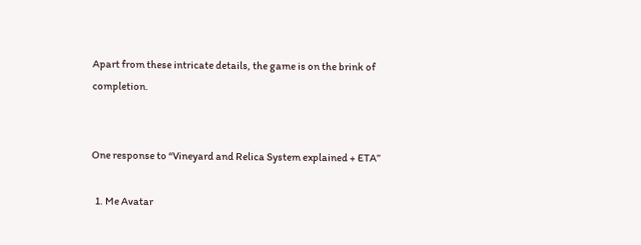Apart from these intricate details, the game is on the brink of completion.


One response to “Vineyard and Relica System explained + ETA”

  1. Me Avatar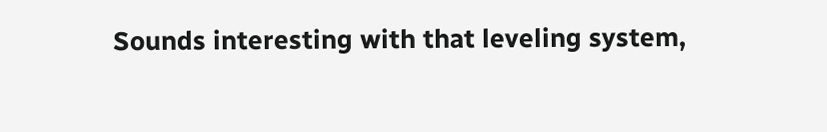Sounds interesting with that leveling system,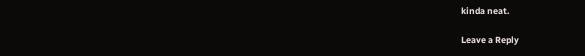kinda neat.

Leave a Reply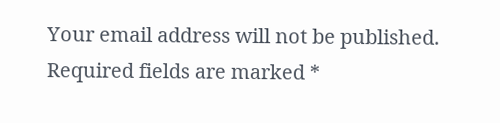Your email address will not be published. Required fields are marked *